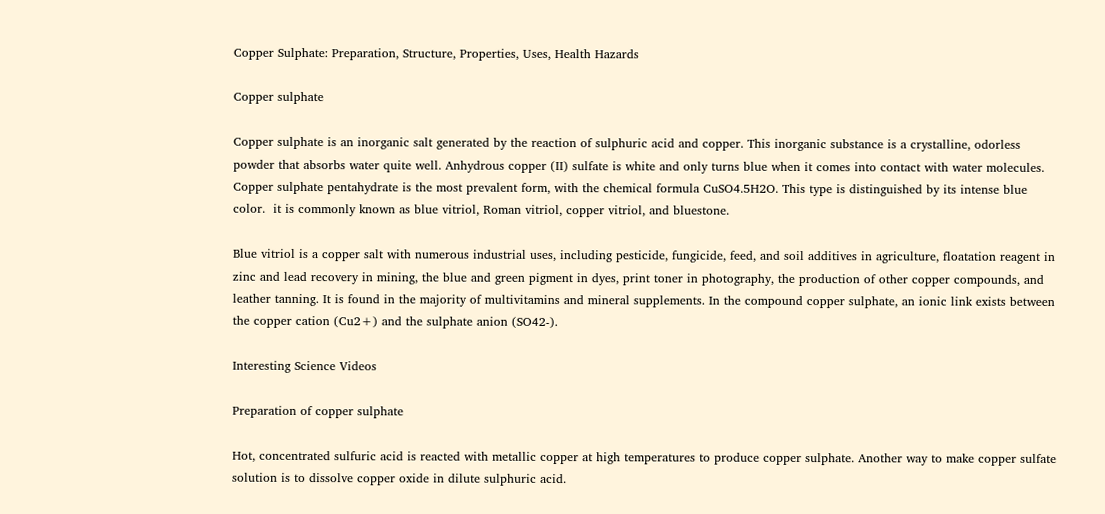Copper Sulphate: Preparation, Structure, Properties, Uses, Health Hazards

Copper sulphate

Copper sulphate is an inorganic salt generated by the reaction of sulphuric acid and copper. This inorganic substance is a crystalline, odorless powder that absorbs water quite well. Anhydrous copper (II) sulfate is white and only turns blue when it comes into contact with water molecules. Copper sulphate pentahydrate is the most prevalent form, with the chemical formula CuSO4.5H2O. This type is distinguished by its intense blue color.  it is commonly known as blue vitriol, Roman vitriol, copper vitriol, and bluestone.

Blue vitriol is a copper salt with numerous industrial uses, including pesticide, fungicide, feed, and soil additives in agriculture, floatation reagent in zinc and lead recovery in mining, the blue and green pigment in dyes, print toner in photography, the production of other copper compounds, and leather tanning. It is found in the majority of multivitamins and mineral supplements. In the compound copper sulphate, an ionic link exists between the copper cation (Cu2+) and the sulphate anion (SO42-).

Interesting Science Videos

Preparation of copper sulphate

Hot, concentrated sulfuric acid is reacted with metallic copper at high temperatures to produce copper sulphate. Another way to make copper sulfate solution is to dissolve copper oxide in dilute sulphuric acid.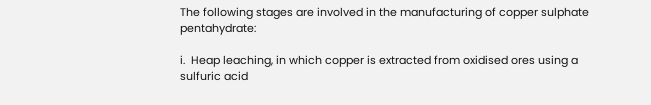The following stages are involved in the manufacturing of copper sulphate pentahydrate:

i.  Heap leaching, in which copper is extracted from oxidised ores using a sulfuric acid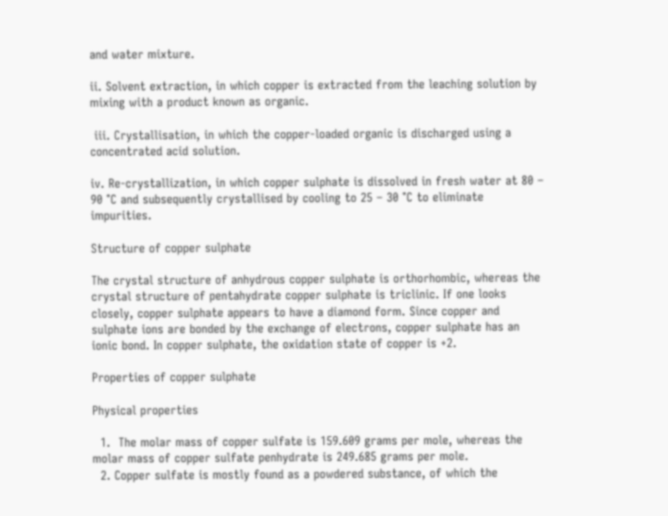and water mixture.

ii. Solvent extraction, in which copper is extracted from the leaching solution by mixing with a product known as organic.

 iii. Crystallisation, in which the copper-loaded organic is discharged using a concentrated acid solution.

iv. Re-crystallization, in which copper sulphate is dissolved in fresh water at 80 – 90 °C and subsequently crystallised by cooling to 25 – 30 °C to eliminate impurities.

Structure of copper sulphate

The crystal structure of anhydrous copper sulphate is orthorhombic, whereas the crystal structure of pentahydrate copper sulphate is triclinic. If one looks closely, copper sulphate appears to have a diamond form. Since copper and sulphate ions are bonded by the exchange of electrons, copper sulphate has an ionic bond. In copper sulphate, the oxidation state of copper is +2.

Properties of copper sulphate

Physical properties

  1.  The molar mass of copper sulfate is 159.609 grams per mole, whereas the molar mass of copper sulfate penhydrate is 249.685 grams per mole.
  2. Copper sulfate is mostly found as a powdered substance, of which the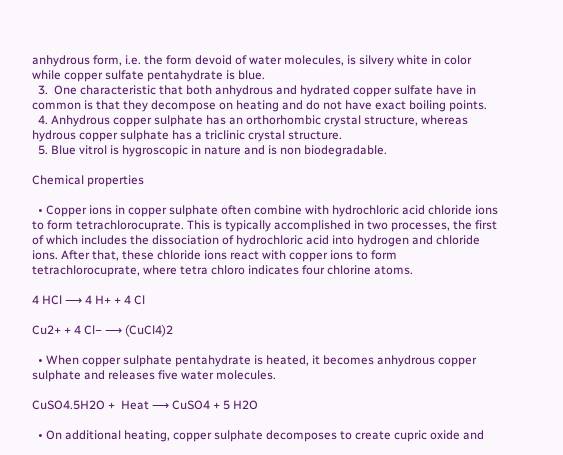anhydrous form, i.e. the form devoid of water molecules, is silvery white in color while copper sulfate pentahydrate is blue.
  3.  One characteristic that both anhydrous and hydrated copper sulfate have in common is that they decompose on heating and do not have exact boiling points.
  4. Anhydrous copper sulphate has an orthorhombic crystal structure, whereas hydrous copper sulphate has a triclinic crystal structure.
  5. Blue vitrol is hygroscopic in nature and is non biodegradable.

Chemical properties

  • Copper ions in copper sulphate often combine with hydrochloric acid chloride ions to form tetrachlorocuprate. This is typically accomplished in two processes, the first of which includes the dissociation of hydrochloric acid into hydrogen and chloride ions. After that, these chloride ions react with copper ions to form tetrachlorocuprate, where tetra chloro indicates four chlorine atoms.

4 HCl ⟶ 4 H+ + 4 Cl

Cu2+ + 4 Cl− ⟶ (CuCl4)2

  • When copper sulphate pentahydrate is heated, it becomes anhydrous copper sulphate and releases five water molecules.

CuSO4.5H2O +  Heat ⟶ CuSO4 + 5 H2O

  • On additional heating, copper sulphate decomposes to create cupric oxide and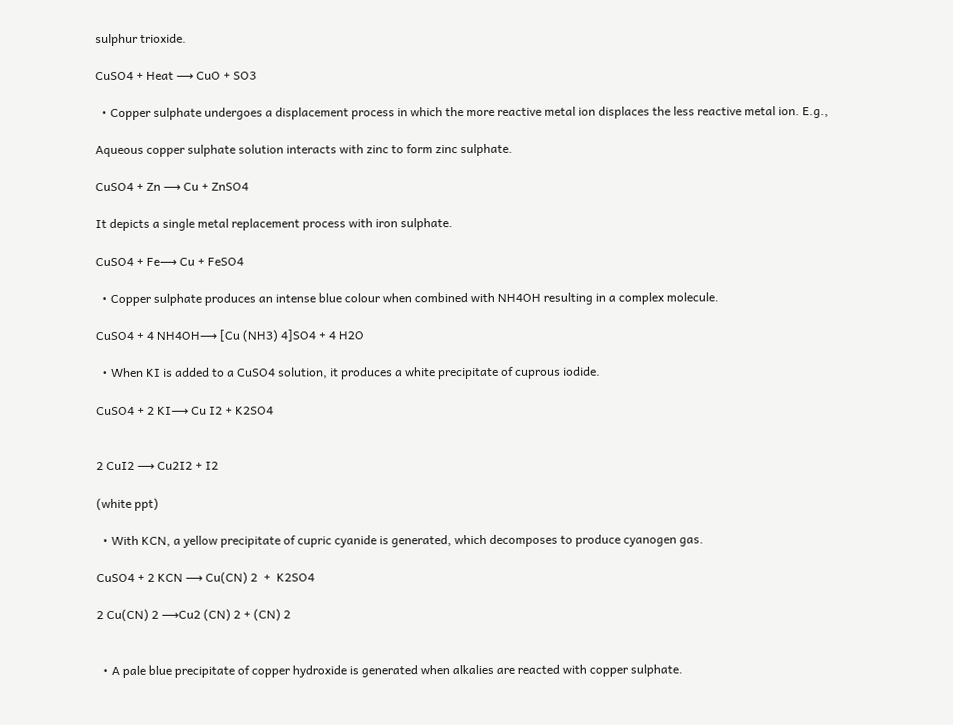sulphur trioxide.

CuSO4 + Heat ⟶ CuO + SO3

  • Copper sulphate undergoes a displacement process in which the more reactive metal ion displaces the less reactive metal ion. E.g.,

Aqueous copper sulphate solution interacts with zinc to form zinc sulphate.

CuSO4 + Zn ⟶ Cu + ZnSO4

It depicts a single metal replacement process with iron sulphate.

CuSO4 + Fe⟶ Cu + FeSO4

  • Copper sulphate produces an intense blue colour when combined with NH4OH resulting in a complex molecule.

CuSO4 + 4 NH4OH⟶ [Cu (NH3) 4]SO4 + 4 H2O

  • When KI is added to a CuSO4 solution, it produces a white precipitate of cuprous iodide.

CuSO4 + 2 KI⟶ Cu I2 + K2SO4


2 CuI2 ⟶ Cu2I2 + I2

(white ppt)

  • With KCN, a yellow precipitate of cupric cyanide is generated, which decomposes to produce cyanogen gas.

CuSO4 + 2 KCN ⟶ Cu(CN) 2  +  K2SO4

2 Cu(CN) 2 ⟶Cu2 (CN) 2 + (CN) 2


  • A pale blue precipitate of copper hydroxide is generated when alkalies are reacted with copper sulphate.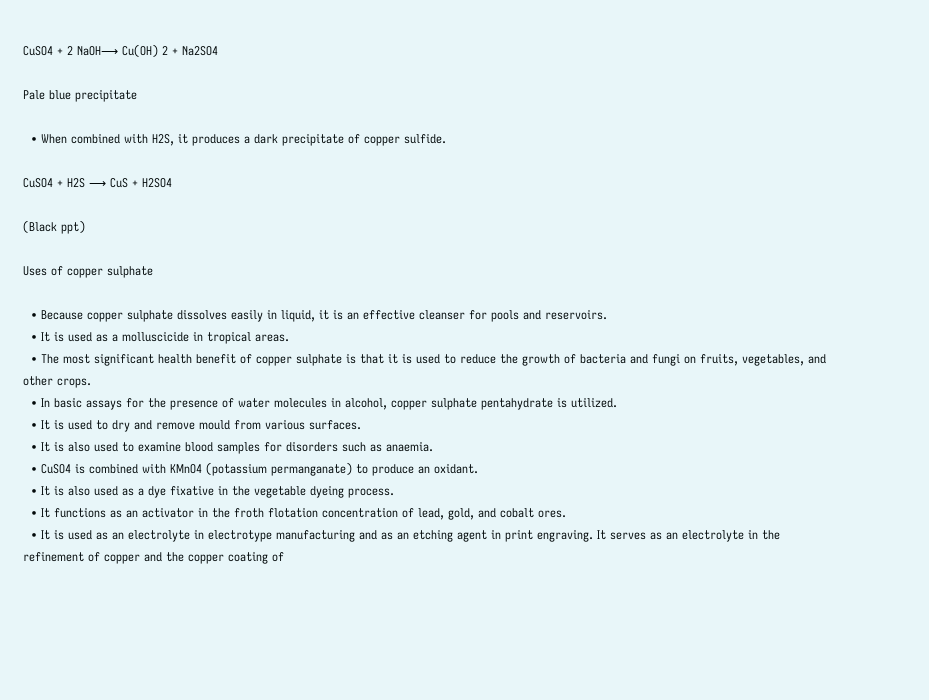CuSO4 + 2 NaOH⟶ Cu(OH) 2 + Na2SO4

Pale blue precipitate

  • When combined with H2S, it produces a dark precipitate of copper sulfide.

CuSO4 + H2S ⟶ CuS + H2SO4

(Black ppt)

Uses of copper sulphate

  • Because copper sulphate dissolves easily in liquid, it is an effective cleanser for pools and reservoirs.
  • It is used as a molluscicide in tropical areas.
  • The most significant health benefit of copper sulphate is that it is used to reduce the growth of bacteria and fungi on fruits, vegetables, and other crops.
  • In basic assays for the presence of water molecules in alcohol, copper sulphate pentahydrate is utilized.
  • It is used to dry and remove mould from various surfaces.
  • It is also used to examine blood samples for disorders such as anaemia.
  • CuSO4 is combined with KMnO4 (potassium permanganate) to produce an oxidant.
  • It is also used as a dye fixative in the vegetable dyeing process.
  • It functions as an activator in the froth flotation concentration of lead, gold, and cobalt ores.
  • It is used as an electrolyte in electrotype manufacturing and as an etching agent in print engraving. It serves as an electrolyte in the refinement of copper and the copper coating of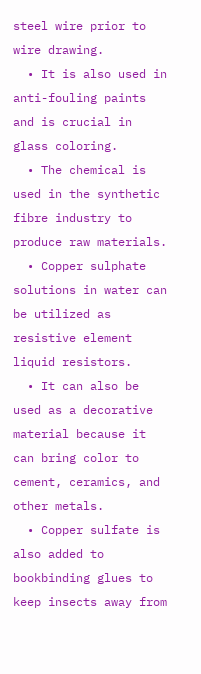steel wire prior to wire drawing.
  • It is also used in anti-fouling paints and is crucial in glass coloring.
  • The chemical is used in the synthetic fibre industry to produce raw materials.
  • Copper sulphate solutions in water can be utilized as resistive element liquid resistors.
  • It can also be used as a decorative material because it can bring color to cement, ceramics, and other metals.
  • Copper sulfate is also added to bookbinding glues to keep insects away from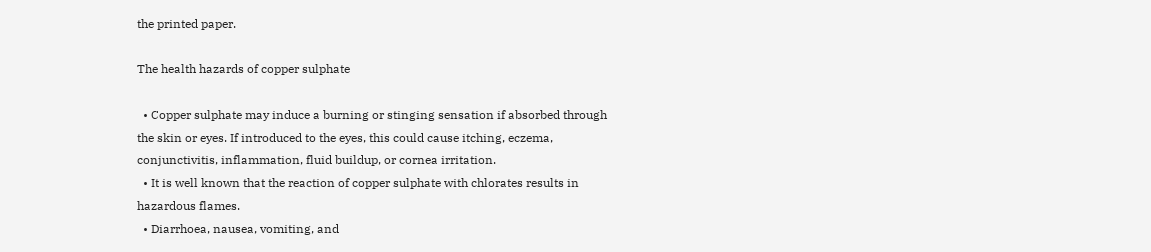the printed paper.

The health hazards of copper sulphate

  • Copper sulphate may induce a burning or stinging sensation if absorbed through the skin or eyes. If introduced to the eyes, this could cause itching, eczema, conjunctivitis, inflammation, fluid buildup, or cornea irritation.
  • It is well known that the reaction of copper sulphate with chlorates results in hazardous flames.
  • Diarrhoea, nausea, vomiting, and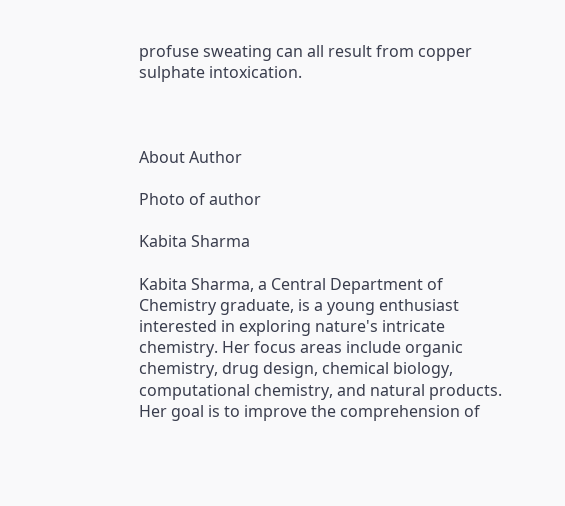profuse sweating can all result from copper sulphate intoxication.



About Author

Photo of author

Kabita Sharma

Kabita Sharma, a Central Department of Chemistry graduate, is a young enthusiast interested in exploring nature's intricate chemistry. Her focus areas include organic chemistry, drug design, chemical biology, computational chemistry, and natural products. Her goal is to improve the comprehension of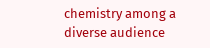chemistry among a diverse audience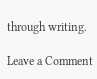through writing.

Leave a Comment